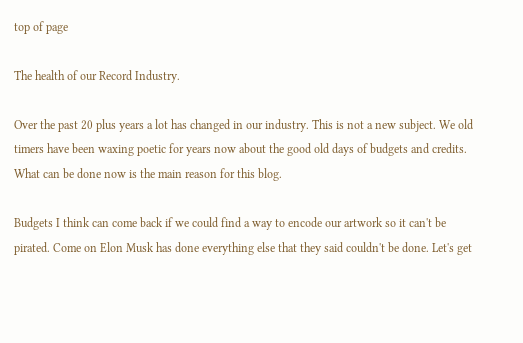top of page

The health of our Record Industry.

Over the past 20 plus years a lot has changed in our industry. This is not a new subject. We old timers have been waxing poetic for years now about the good old days of budgets and credits. What can be done now is the main reason for this blog.

Budgets I think can come back if we could find a way to encode our artwork so it can't be pirated. Come on Elon Musk has done everything else that they said couldn't be done. Let's get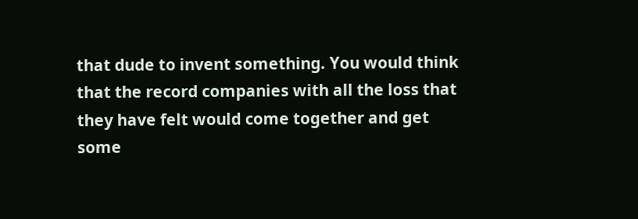that dude to invent something. You would think that the record companies with all the loss that they have felt would come together and get some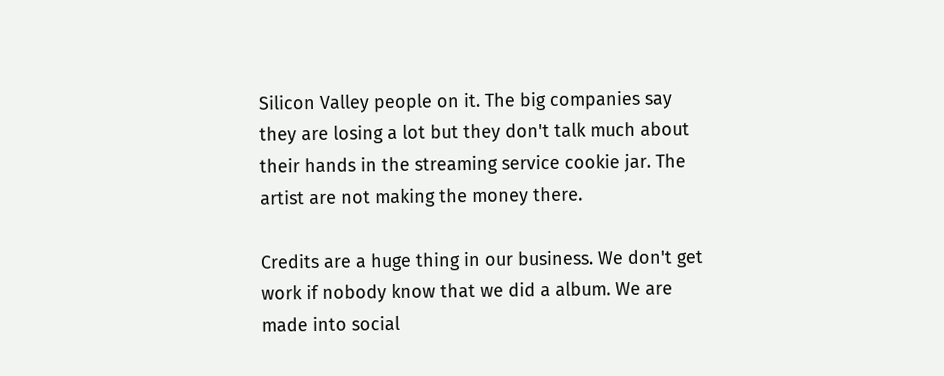Silicon Valley people on it. The big companies say they are losing a lot but they don't talk much about their hands in the streaming service cookie jar. The artist are not making the money there.

Credits are a huge thing in our business. We don't get work if nobody know that we did a album. We are made into social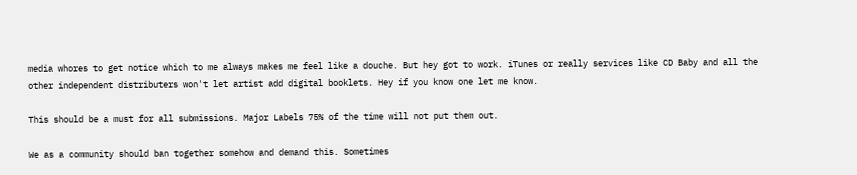media whores to get notice which to me always makes me feel like a douche. But hey got to work. iTunes or really services like CD Baby and all the other independent distributers won't let artist add digital booklets. Hey if you know one let me know.

This should be a must for all submissions. Major Labels 75% of the time will not put them out.

We as a community should ban together somehow and demand this. Sometimes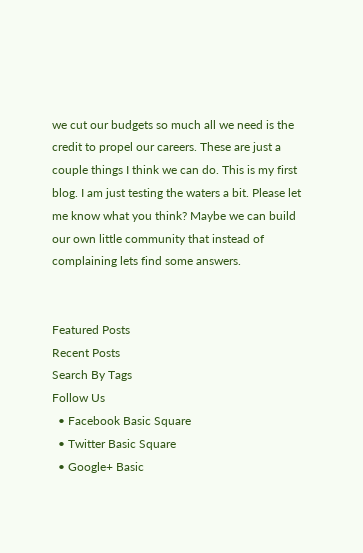we cut our budgets so much all we need is the credit to propel our careers. These are just a couple things I think we can do. This is my first blog. I am just testing the waters a bit. Please let me know what you think? Maybe we can build our own little community that instead of complaining lets find some answers.


Featured Posts
Recent Posts
Search By Tags
Follow Us
  • Facebook Basic Square
  • Twitter Basic Square
  • Google+ Basic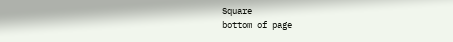Square
bottom of page